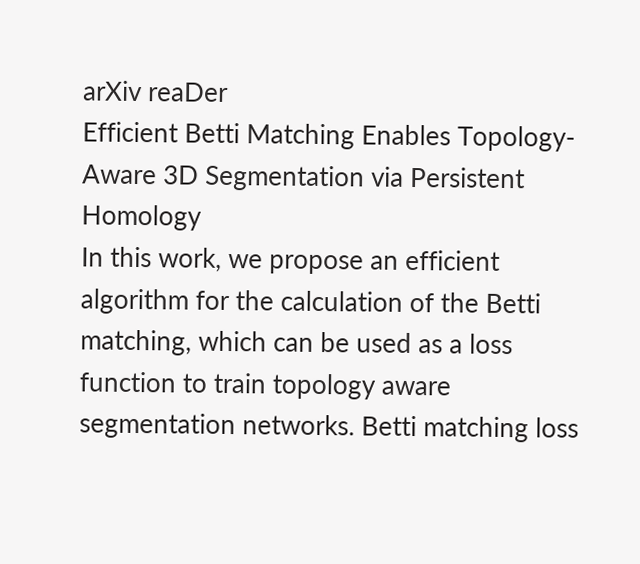arXiv reaDer
Efficient Betti Matching Enables Topology-Aware 3D Segmentation via Persistent Homology
In this work, we propose an efficient algorithm for the calculation of the Betti matching, which can be used as a loss function to train topology aware segmentation networks. Betti matching loss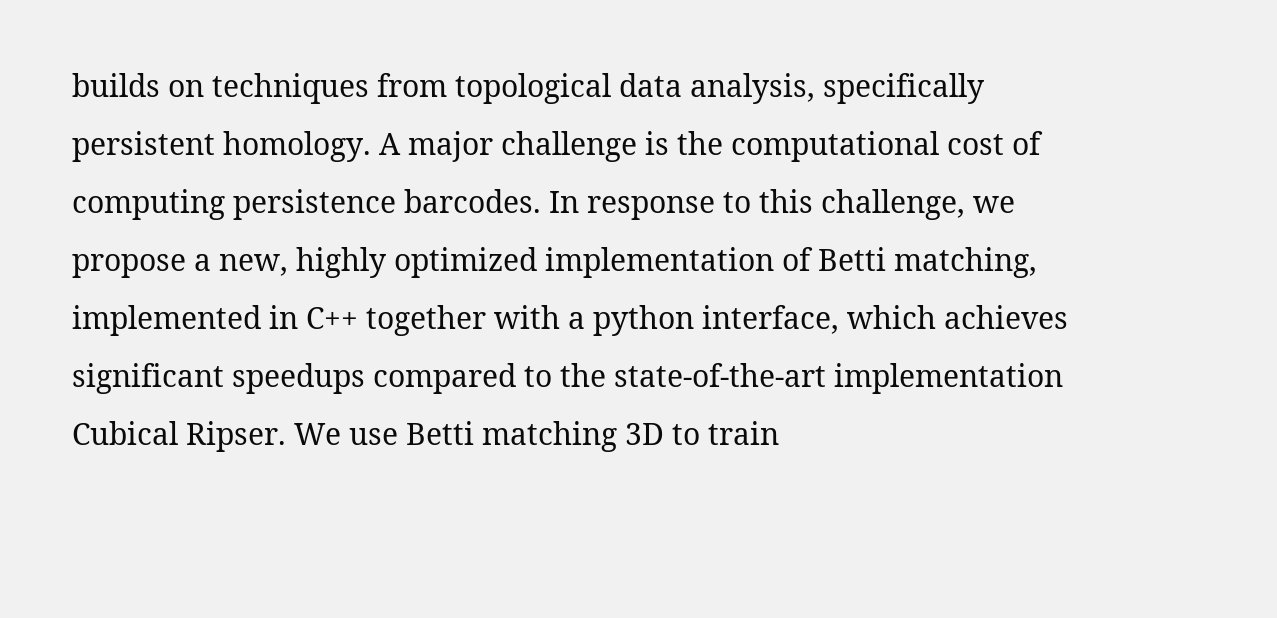builds on techniques from topological data analysis, specifically persistent homology. A major challenge is the computational cost of computing persistence barcodes. In response to this challenge, we propose a new, highly optimized implementation of Betti matching, implemented in C++ together with a python interface, which achieves significant speedups compared to the state-of-the-art implementation Cubical Ripser. We use Betti matching 3D to train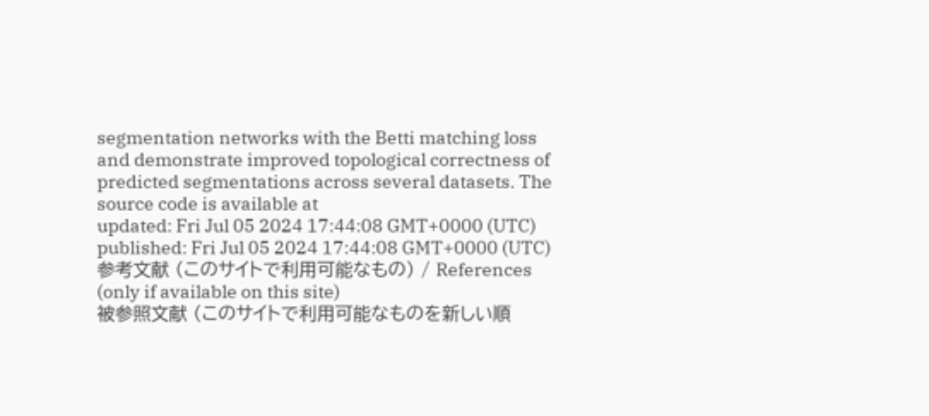segmentation networks with the Betti matching loss and demonstrate improved topological correctness of predicted segmentations across several datasets. The source code is available at
updated: Fri Jul 05 2024 17:44:08 GMT+0000 (UTC)
published: Fri Jul 05 2024 17:44:08 GMT+0000 (UTC)
参考文献 (このサイトで利用可能なもの) / References (only if available on this site)
被参照文献 (このサイトで利用可能なものを新しい順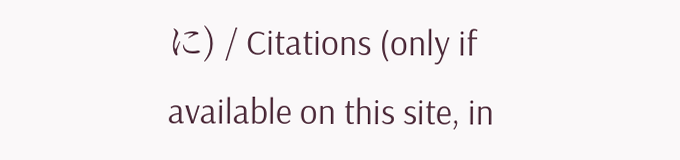に) / Citations (only if available on this site, in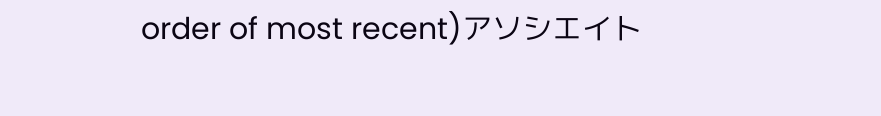order of most recent)アソシエイト